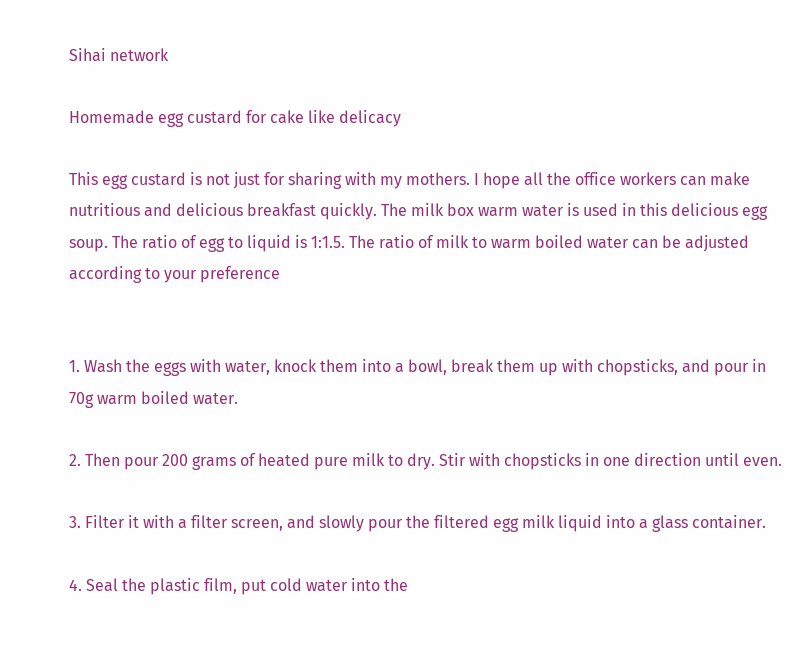Sihai network

Homemade egg custard for cake like delicacy

This egg custard is not just for sharing with my mothers. I hope all the office workers can make nutritious and delicious breakfast quickly. The milk box warm water is used in this delicious egg soup. The ratio of egg to liquid is 1:1.5. The ratio of milk to warm boiled water can be adjusted according to your preference


1. Wash the eggs with water, knock them into a bowl, break them up with chopsticks, and pour in 70g warm boiled water.

2. Then pour 200 grams of heated pure milk to dry. Stir with chopsticks in one direction until even.

3. Filter it with a filter screen, and slowly pour the filtered egg milk liquid into a glass container.

4. Seal the plastic film, put cold water into the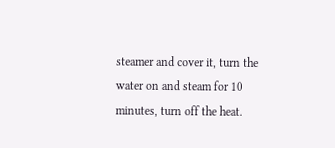steamer and cover it, turn the water on and steam for 10 minutes, turn off the heat.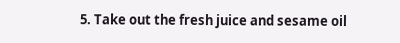5. Take out the fresh juice and sesame oil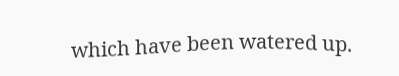which have been watered up.